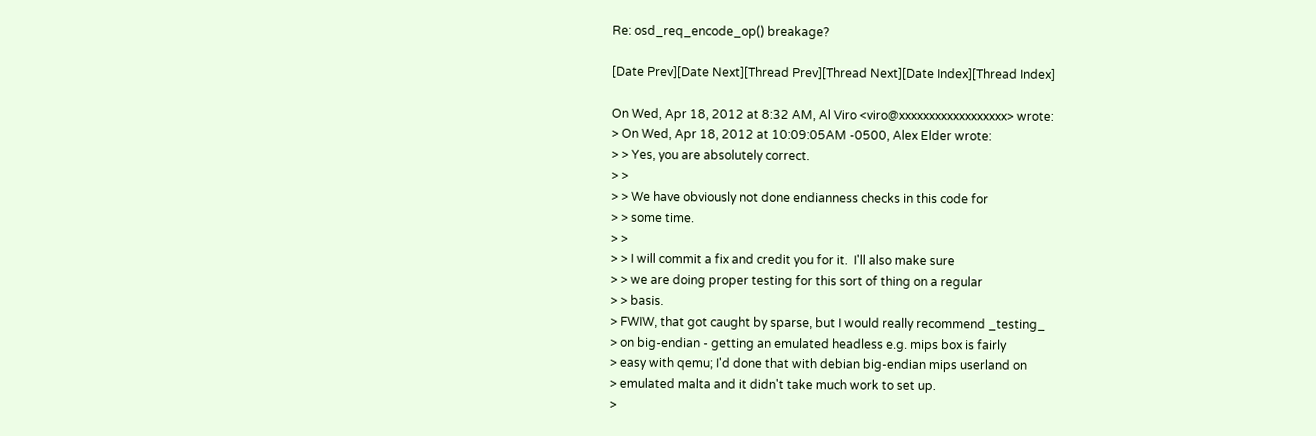Re: osd_req_encode_op() breakage?

[Date Prev][Date Next][Thread Prev][Thread Next][Date Index][Thread Index]

On Wed, Apr 18, 2012 at 8:32 AM, Al Viro <viro@xxxxxxxxxxxxxxxxxx> wrote:
> On Wed, Apr 18, 2012 at 10:09:05AM -0500, Alex Elder wrote:
> > Yes, you are absolutely correct.
> >
> > We have obviously not done endianness checks in this code for
> > some time.
> >
> > I will commit a fix and credit you for it.  I'll also make sure
> > we are doing proper testing for this sort of thing on a regular
> > basis.
> FWIW, that got caught by sparse, but I would really recommend _testing_
> on big-endian - getting an emulated headless e.g. mips box is fairly
> easy with qemu; I'd done that with debian big-endian mips userland on
> emulated malta and it didn't take much work to set up.
>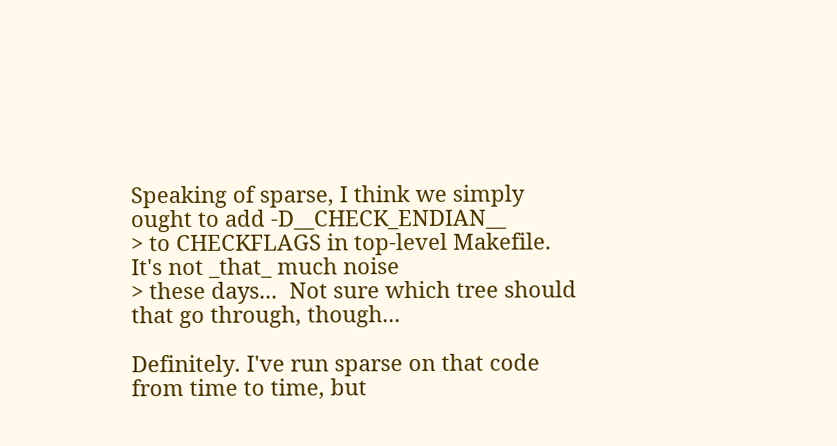Speaking of sparse, I think we simply ought to add -D__CHECK_ENDIAN__
> to CHECKFLAGS in top-level Makefile.  It's not _that_ much noise
> these days...  Not sure which tree should that go through, though...

Definitely. I've run sparse on that code from time to time, but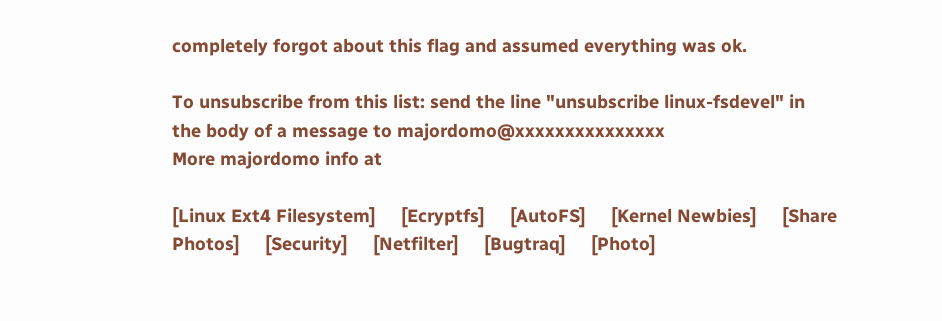completely forgot about this flag and assumed everything was ok.

To unsubscribe from this list: send the line "unsubscribe linux-fsdevel" in
the body of a message to majordomo@xxxxxxxxxxxxxxx
More majordomo info at

[Linux Ext4 Filesystem]     [Ecryptfs]     [AutoFS]     [Kernel Newbies]     [Share Photos]     [Security]     [Netfilter]     [Bugtraq]     [Photo]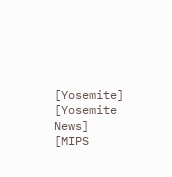[Yosemite]     [Yosemite News]     [MIPS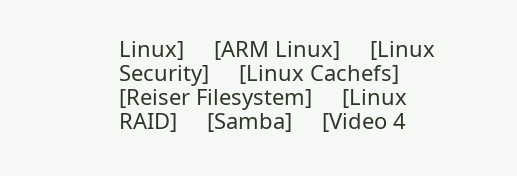Linux]     [ARM Linux]     [Linux Security]     [Linux Cachefs]     [Reiser Filesystem]     [Linux RAID]     [Samba]     [Video 4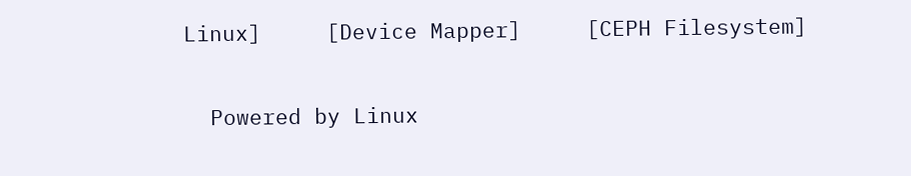Linux]     [Device Mapper]     [CEPH Filesystem]

  Powered by Linux